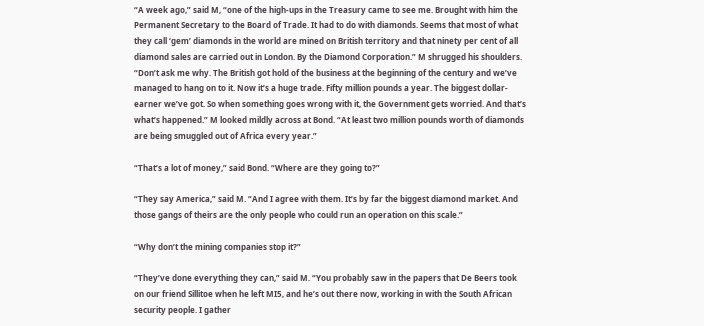“A week ago,” said M, “one of the high-ups in the Treasury came to see me. Brought with him the Permanent Secretary to the Board of Trade. It had to do with diamonds. Seems that most of what they call ‘gem’ diamonds in the world are mined on British territory and that ninety per cent of all diamond sales are carried out in London. By the Diamond Corporation.” M shrugged his shoulders. “Don’t ask me why. The British got hold of the business at the beginning of the century and we’ve managed to hang on to it. Now it’s a huge trade. Fifty million pounds a year. The biggest dollar-earner we’ve got. So when something goes wrong with it, the Government gets worried. And that’s what’s happened.” M looked mildly across at Bond. “At least two million pounds worth of diamonds are being smuggled out of Africa every year.”

“That’s a lot of money,” said Bond. “Where are they going to?”

“They say America,” said M. “And I agree with them. It’s by far the biggest diamond market. And those gangs of theirs are the only people who could run an operation on this scale.”

“Why don’t the mining companies stop it?”

“They’ve done everything they can,” said M. “You probably saw in the papers that De Beers took on our friend Sillitoe when he left MI5, and he’s out there now, working in with the South African security people. I gather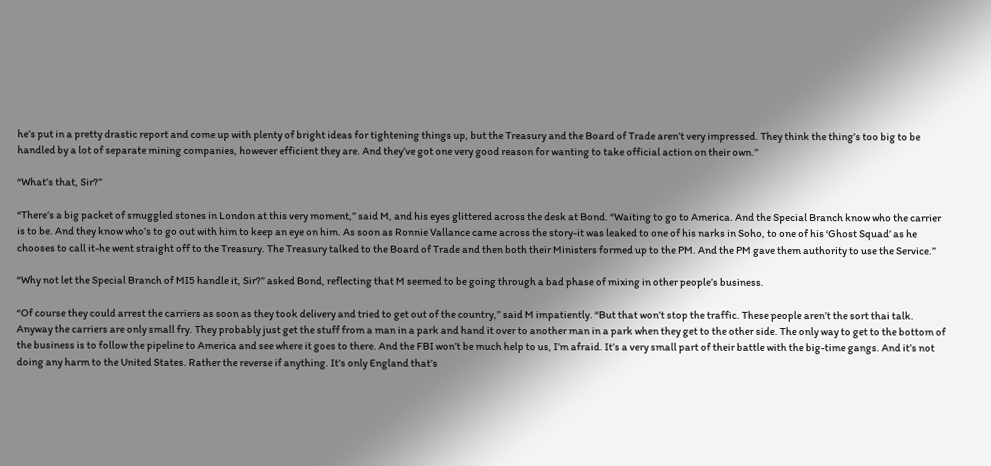he’s put in a pretty drastic report and come up with plenty of bright ideas for tightening things up, but the Treasury and the Board of Trade aren’t very impressed. They think the thing’s too big to be handled by a lot of separate mining companies, however efficient they are. And they’ve got one very good reason for wanting to take official action on their own.”

“What’s that, Sir?”

“There’s a big packet of smuggled stones in London at this very moment,” said M, and his eyes glittered across the desk at Bond. “Waiting to go to America. And the Special Branch know who the carrier is to be. And they know who’s to go out with him to keep an eye on him. As soon as Ronnie Vallance came across the story-it was leaked to one of his narks in Soho, to one of his ‘Ghost Squad’ as he chooses to call it-he went straight off to the Treasury. The Treasury talked to the Board of Trade and then both their Ministers formed up to the PM. And the PM gave them authority to use the Service.”

“Why not let the Special Branch of MI5 handle it, Sir?” asked Bond, reflecting that M seemed to be going through a bad phase of mixing in other people’s business.

“Of course they could arrest the carriers as soon as they took delivery and tried to get out of the country,” said M impatiently. “But that won’t stop the traffic. These people aren’t the sort thai talk. Anyway the carriers are only small fry. They probably just get the stuff from a man in a park and hand it over to another man in a park when they get to the other side. The only way to get to the bottom of the business is to follow the pipeline to America and see where it goes to there. And the FBI won’t be much help to us, I’m afraid. It’s a very small part of their battle with the big-time gangs. And it’s not doing any harm to the United States. Rather the reverse if anything. It’s only England that’s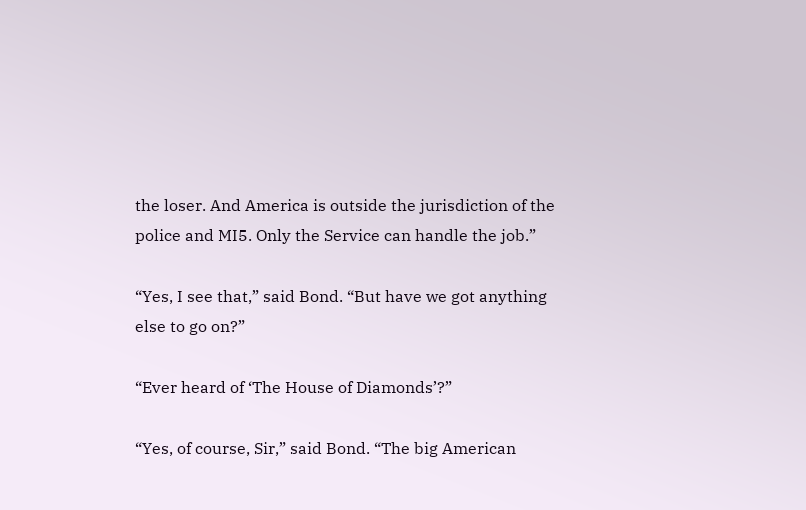the loser. And America is outside the jurisdiction of the police and MI5. Only the Service can handle the job.”

“Yes, I see that,” said Bond. “But have we got anything else to go on?”

“Ever heard of ‘The House of Diamonds’?”

“Yes, of course, Sir,” said Bond. “The big American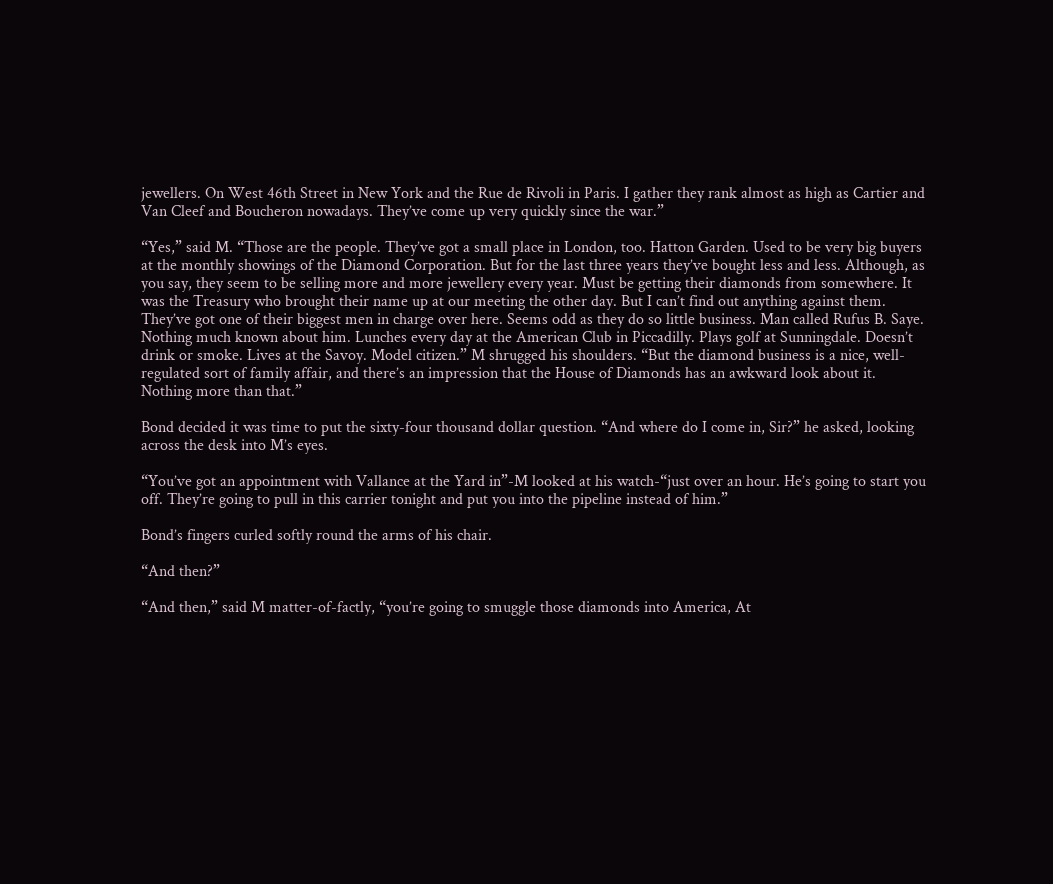jewellers. On West 46th Street in New York and the Rue de Rivoli in Paris. I gather they rank almost as high as Cartier and Van Cleef and Boucheron nowadays. They’ve come up very quickly since the war.”

“Yes,” said M. “Those are the people. They’ve got a small place in London, too. Hatton Garden. Used to be very big buyers at the monthly showings of the Diamond Corporation. But for the last three years they’ve bought less and less. Although, as you say, they seem to be selling more and more jewellery every year. Must be getting their diamonds from somewhere. It was the Treasury who brought their name up at our meeting the other day. But I can’t find out anything against them. They’ve got one of their biggest men in charge over here. Seems odd as they do so little business. Man called Rufus B. Saye. Nothing much known about him. Lunches every day at the American Club in Piccadilly. Plays golf at Sunningdale. Doesn’t drink or smoke. Lives at the Savoy. Model citizen.” M shrugged his shoulders. “But the diamond business is a nice, well-regulated sort of family affair, and there’s an impression that the House of Diamonds has an awkward look about it. Nothing more than that.”

Bond decided it was time to put the sixty-four thousand dollar question. “And where do I come in, Sir?” he asked, looking across the desk into M’s eyes.

“You’ve got an appointment with Vallance at the Yard in”-M looked at his watch-“just over an hour. He’s going to start you off. They’re going to pull in this carrier tonight and put you into the pipeline instead of him.”

Bond’s fingers curled softly round the arms of his chair.

“And then?”

“And then,” said M matter-of-factly, “you’re going to smuggle those diamonds into America, At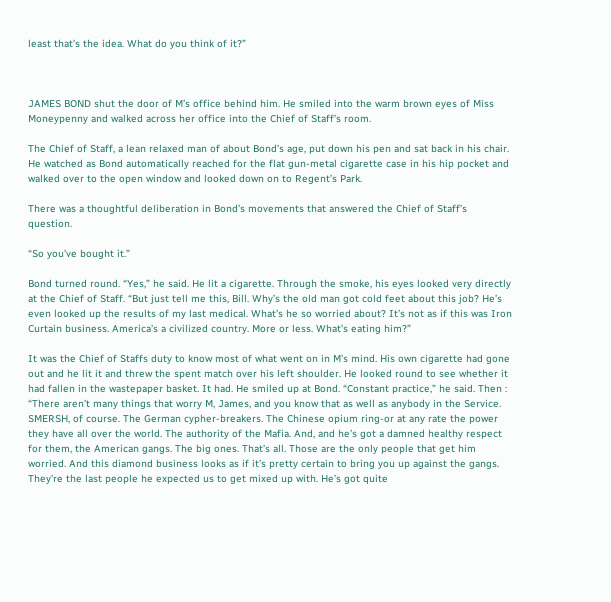least that’s the idea. What do you think of it?”



JAMES BOND shut the door of M’s office behind him. He smiled into the warm brown eyes of Miss Moneypenny and walked across her office into the Chief of Staff’s room.

The Chief of Staff, a lean relaxed man of about Bond’s age, put down his pen and sat back in his chair. He watched as Bond automatically reached for the flat gun-metal cigarette case in his hip pocket and walked over to the open window and looked down on to Regent’s Park.

There was a thoughtful deliberation in Bond’s movements that answered the Chief of Staff’s question.

“So you’ve bought it.”

Bond turned round. “Yes,” he said. He lit a cigarette. Through the smoke, his eyes looked very directly at the Chief of Staff. “But just tell me this, Bill. Why’s the old man got cold feet about this job? He’s even looked up the results of my last medical. What’s he so worried about? It’s not as if this was Iron Curtain business. America’s a civilized country. More or less. What’s eating him?”

It was the Chief of Staffs duty to know most of what went on in M’s mind. His own cigarette had gone out and he lit it and threw the spent match over his left shoulder. He looked round to see whether it had fallen in the wastepaper basket. It had. He smiled up at Bond. “Constant practice,” he said. Then : “There aren’t many things that worry M, James, and you know that as well as anybody in the Service. SMERSH, of course. The German cypher-breakers. The Chinese opium ring-or at any rate the power they have all over the world. The authority of the Mafia. And, and he’s got a damned healthy respect for them, the American gangs. The big ones. That’s all. Those are the only people that get him worried. And this diamond business looks as if it’s pretty certain to bring you up against the gangs. They’re the last people he expected us to get mixed up with. He’s got quite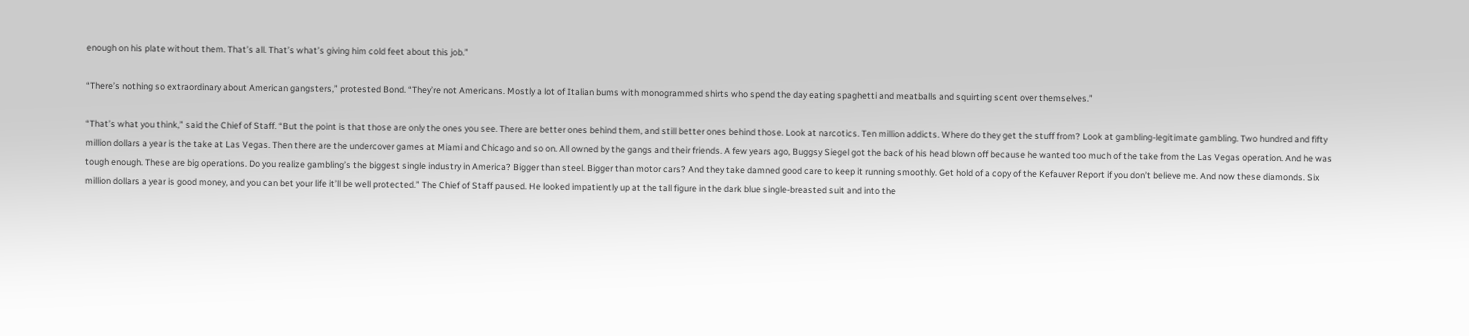enough on his plate without them. That’s all. That’s what’s giving him cold feet about this job.”

“There’s nothing so extraordinary about American gangsters,” protested Bond. “They’re not Americans. Mostly a lot of Italian bums with monogrammed shirts who spend the day eating spaghetti and meatballs and squirting scent over themselves.”

“That’s what you think,” said the Chief of Staff. “But the point is that those are only the ones you see. There are better ones behind them, and still better ones behind those. Look at narcotics. Ten million addicts. Where do they get the stuff from? Look at gambling-legitimate gambling. Two hundred and fifty million dollars a year is the take at Las Vegas. Then there are the undercover games at Miami and Chicago and so on. All owned by the gangs and their friends. A few years ago, Buggsy Siegel got the back of his head blown off because he wanted too much of the take from the Las Vegas operation. And he was tough enough. These are big operations. Do you realize gambling’s the biggest single industry in America? Bigger than steel. Bigger than motor cars? And they take damned good care to keep it running smoothly. Get hold of a copy of the Kefauver Report if you don’t believe me. And now these diamonds. Six million dollars a year is good money, and you can bet your life it’ll be well protected.” The Chief of Staff paused. He looked impatiently up at the tall figure in the dark blue single-breasted suit and into the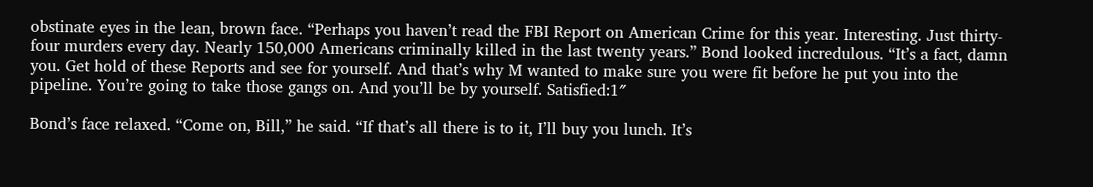obstinate eyes in the lean, brown face. “Perhaps you haven’t read the FBI Report on American Crime for this year. Interesting. Just thirty-four murders every day. Nearly 150,000 Americans criminally killed in the last twenty years.” Bond looked incredulous. “It’s a fact, damn you. Get hold of these Reports and see for yourself. And that’s why M wanted to make sure you were fit before he put you into the pipeline. You’re going to take those gangs on. And you’ll be by yourself. Satisfied:1″

Bond’s face relaxed. “Come on, Bill,” he said. “If that’s all there is to it, I’ll buy you lunch. It’s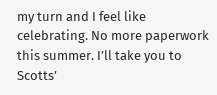my turn and I feel like celebrating. No more paperwork this summer. I’ll take you to Scotts’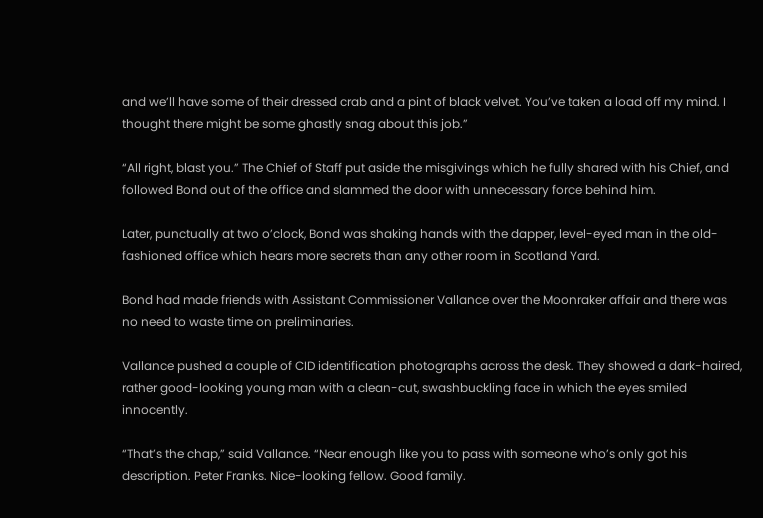and we’ll have some of their dressed crab and a pint of black velvet. You’ve taken a load off my mind. I thought there might be some ghastly snag about this job.”

“All right, blast you.” The Chief of Staff put aside the misgivings which he fully shared with his Chief, and followed Bond out of the office and slammed the door with unnecessary force behind him.

Later, punctually at two o’clock, Bond was shaking hands with the dapper, level-eyed man in the old-fashioned office which hears more secrets than any other room in Scotland Yard.

Bond had made friends with Assistant Commissioner Vallance over the Moonraker affair and there was no need to waste time on preliminaries.

Vallance pushed a couple of CID identification photographs across the desk. They showed a dark-haired, rather good-looking young man with a clean-cut, swashbuckling face in which the eyes smiled innocently.

“That’s the chap,” said Vallance. “Near enough like you to pass with someone who’s only got his description. Peter Franks. Nice-looking fellow. Good family.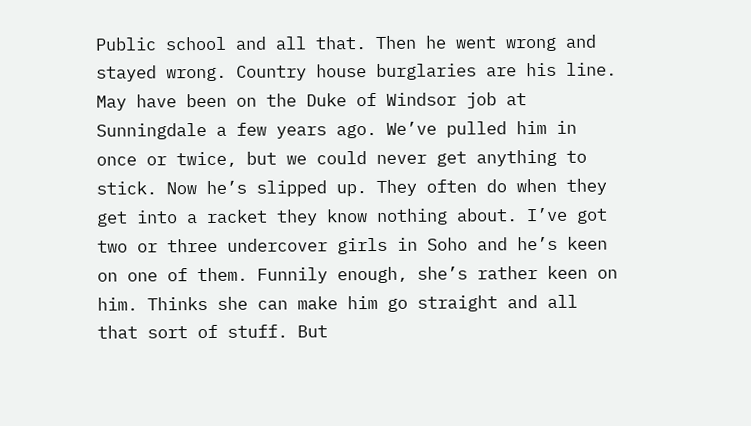Public school and all that. Then he went wrong and stayed wrong. Country house burglaries are his line. May have been on the Duke of Windsor job at Sunningdale a few years ago. We’ve pulled him in once or twice, but we could never get anything to stick. Now he’s slipped up. They often do when they get into a racket they know nothing about. I’ve got two or three undercover girls in Soho and he’s keen on one of them. Funnily enough, she’s rather keen on him. Thinks she can make him go straight and all that sort of stuff. But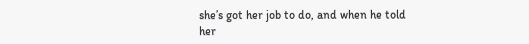she’s got her job to do, and when he told her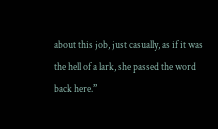about this job, just casually, as if it was the hell of a lark, she passed the word back here.”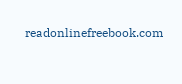readonlinefreebook.com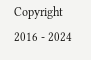Copyright 2016 - 2024